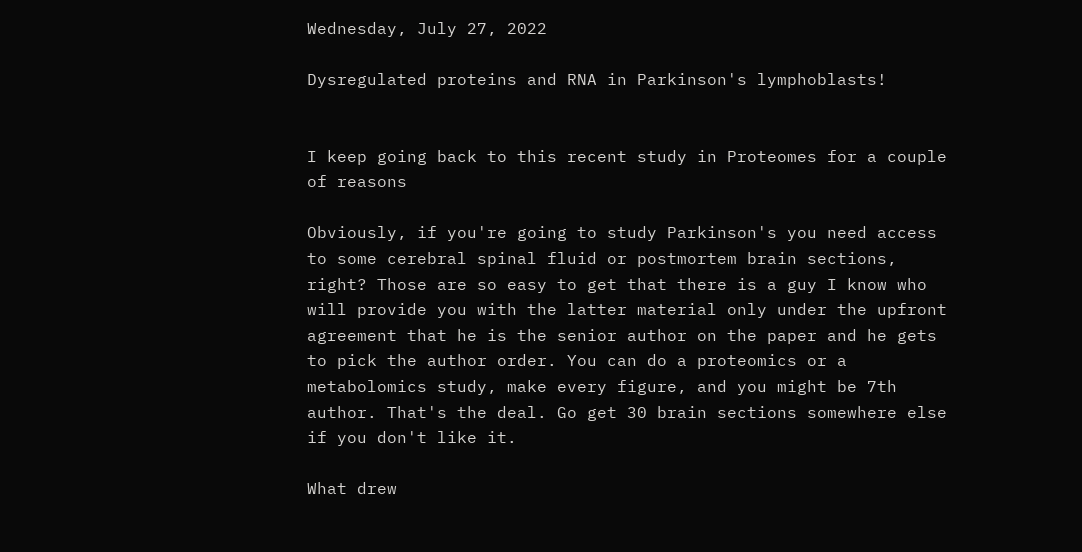Wednesday, July 27, 2022

Dysregulated proteins and RNA in Parkinson's lymphoblasts!


I keep going back to this recent study in Proteomes for a couple of reasons

Obviously, if you're going to study Parkinson's you need access to some cerebral spinal fluid or postmortem brain sections, right? Those are so easy to get that there is a guy I know who will provide you with the latter material only under the upfront agreement that he is the senior author on the paper and he gets to pick the author order. You can do a proteomics or a metabolomics study, make every figure, and you might be 7th author. That's the deal. Go get 30 brain sections somewhere else if you don't like it.

What drew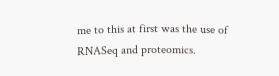me to this at first was the use of RNASeq and proteomics.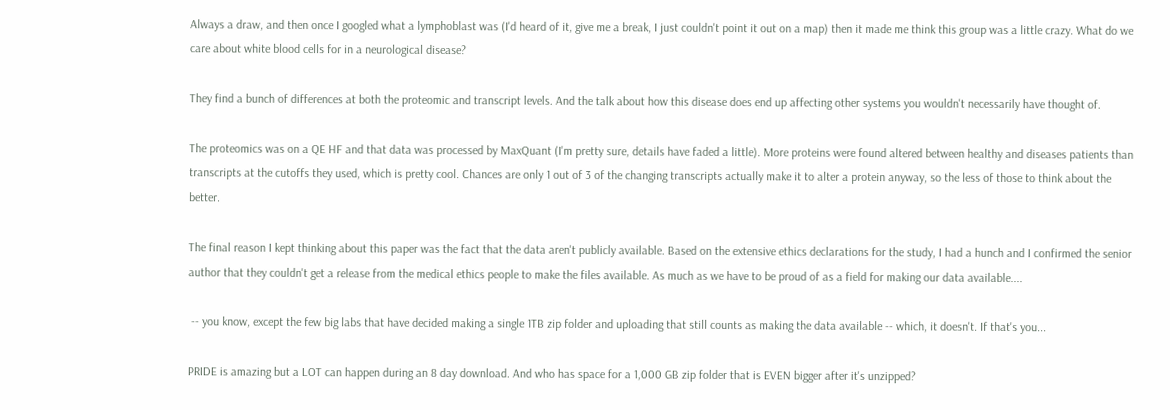Always a draw, and then once I googled what a lymphoblast was (I'd heard of it, give me a break, I just couldn't point it out on a map) then it made me think this group was a little crazy. What do we care about white blood cells for in a neurological disease?

They find a bunch of differences at both the proteomic and transcript levels. And the talk about how this disease does end up affecting other systems you wouldn't necessarily have thought of.

The proteomics was on a QE HF and that data was processed by MaxQuant (I'm pretty sure, details have faded a little). More proteins were found altered between healthy and diseases patients than transcripts at the cutoffs they used, which is pretty cool. Chances are only 1 out of 3 of the changing transcripts actually make it to alter a protein anyway, so the less of those to think about the better.

The final reason I kept thinking about this paper was the fact that the data aren't publicly available. Based on the extensive ethics declarations for the study, I had a hunch and I confirmed the senior author that they couldn't get a release from the medical ethics people to make the files available. As much as we have to be proud of as a field for making our data available....

 -- you know, except the few big labs that have decided making a single 1TB zip folder and uploading that still counts as making the data available -- which, it doesn't. If that's you...

PRIDE is amazing but a LOT can happen during an 8 day download. And who has space for a 1,000 GB zip folder that is EVEN bigger after it's unzipped?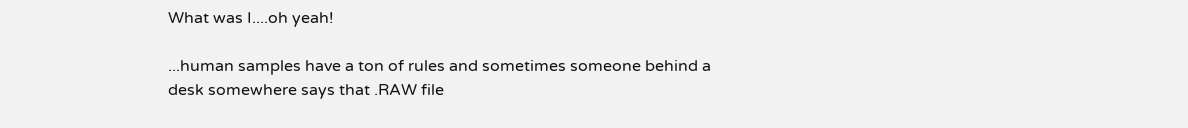What was I....oh yeah!

...human samples have a ton of rules and sometimes someone behind a desk somewhere says that .RAW file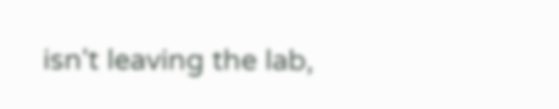isn't leaving the lab,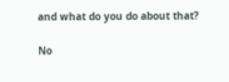and what do you do about that?

No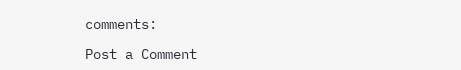comments:

Post a Comment